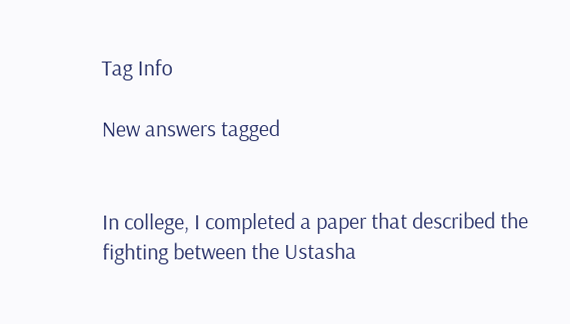Tag Info

New answers tagged


In college, I completed a paper that described the fighting between the Ustasha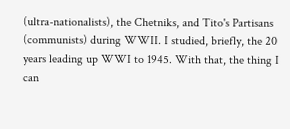(ultra-nationalists), the Chetniks, and Tito's Partisans (communists) during WWII. I studied, briefly, the 20 years leading up WWI to 1945. With that, the thing I can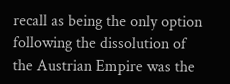recall as being the only option following the dissolution of the Austrian Empire was the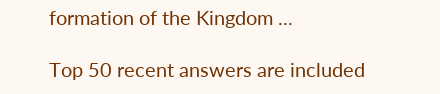formation of the Kingdom ...

Top 50 recent answers are included